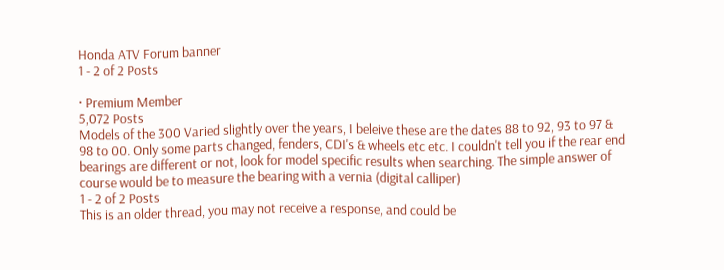Honda ATV Forum banner
1 - 2 of 2 Posts

· Premium Member
5,072 Posts
Models of the 300 Varied slightly over the years, I beleive these are the dates 88 to 92, 93 to 97 & 98 to 00. Only some parts changed, fenders, CDI's & wheels etc etc. I couldn't tell you if the rear end bearings are different or not, look for model specific results when searching. The simple answer of course would be to measure the bearing with a vernia (digital calliper)
1 - 2 of 2 Posts
This is an older thread, you may not receive a response, and could be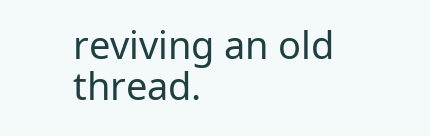reviving an old thread.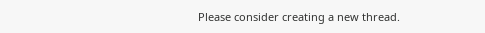Please consider creating a new thread.